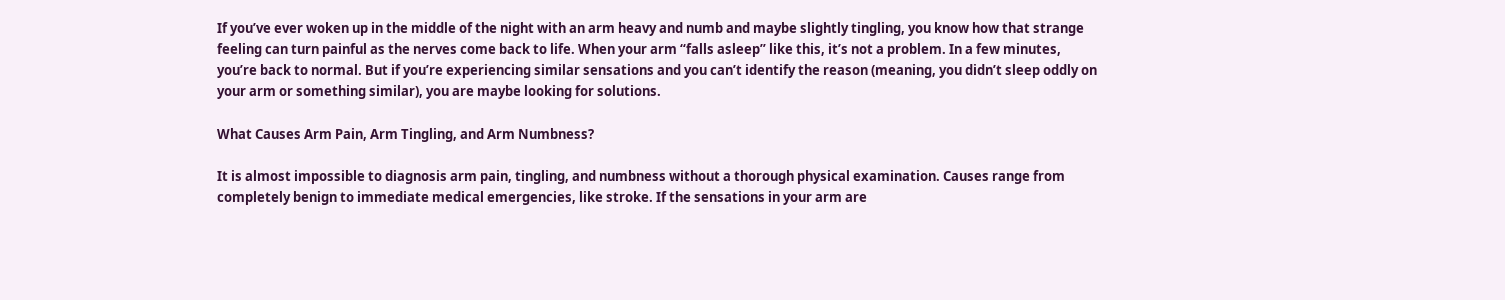If you’ve ever woken up in the middle of the night with an arm heavy and numb and maybe slightly tingling, you know how that strange feeling can turn painful as the nerves come back to life. When your arm “falls asleep” like this, it’s not a problem. In a few minutes, you’re back to normal. But if you’re experiencing similar sensations and you can’t identify the reason (meaning, you didn’t sleep oddly on your arm or something similar), you are maybe looking for solutions.

What Causes Arm Pain, Arm Tingling, and Arm Numbness?

It is almost impossible to diagnosis arm pain, tingling, and numbness without a thorough physical examination. Causes range from completely benign to immediate medical emergencies, like stroke. If the sensations in your arm are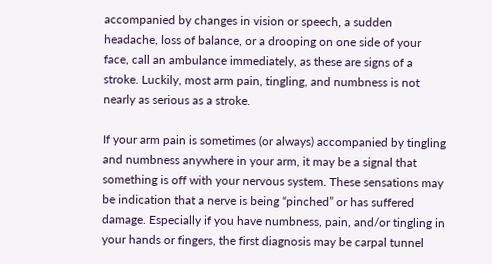accompanied by changes in vision or speech, a sudden headache, loss of balance, or a drooping on one side of your face, call an ambulance immediately, as these are signs of a stroke. Luckily, most arm pain, tingling, and numbness is not nearly as serious as a stroke.

If your arm pain is sometimes (or always) accompanied by tingling and numbness anywhere in your arm, it may be a signal that something is off with your nervous system. These sensations may be indication that a nerve is being “pinched” or has suffered damage. Especially if you have numbness, pain, and/or tingling in your hands or fingers, the first diagnosis may be carpal tunnel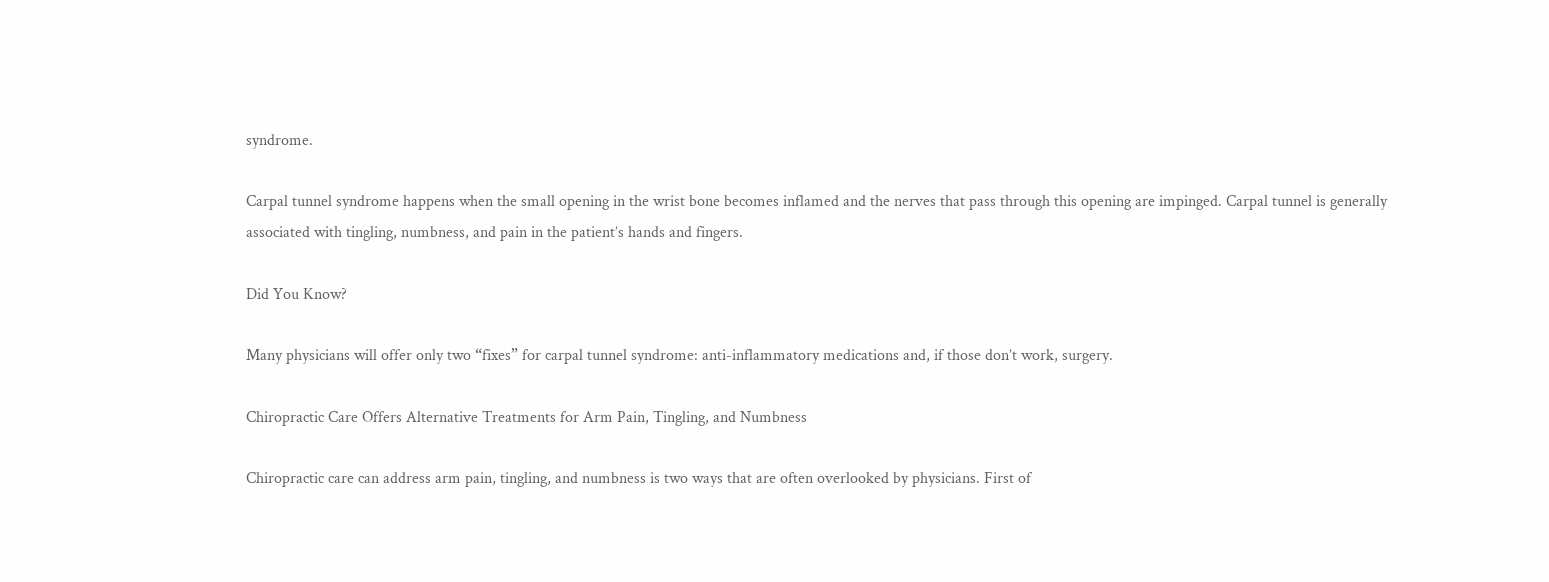syndrome.

Carpal tunnel syndrome happens when the small opening in the wrist bone becomes inflamed and the nerves that pass through this opening are impinged. Carpal tunnel is generally associated with tingling, numbness, and pain in the patient’s hands and fingers.

Did You Know?

Many physicians will offer only two “fixes” for carpal tunnel syndrome: anti-inflammatory medications and, if those don’t work, surgery.

Chiropractic Care Offers Alternative Treatments for Arm Pain, Tingling, and Numbness

Chiropractic care can address arm pain, tingling, and numbness is two ways that are often overlooked by physicians. First of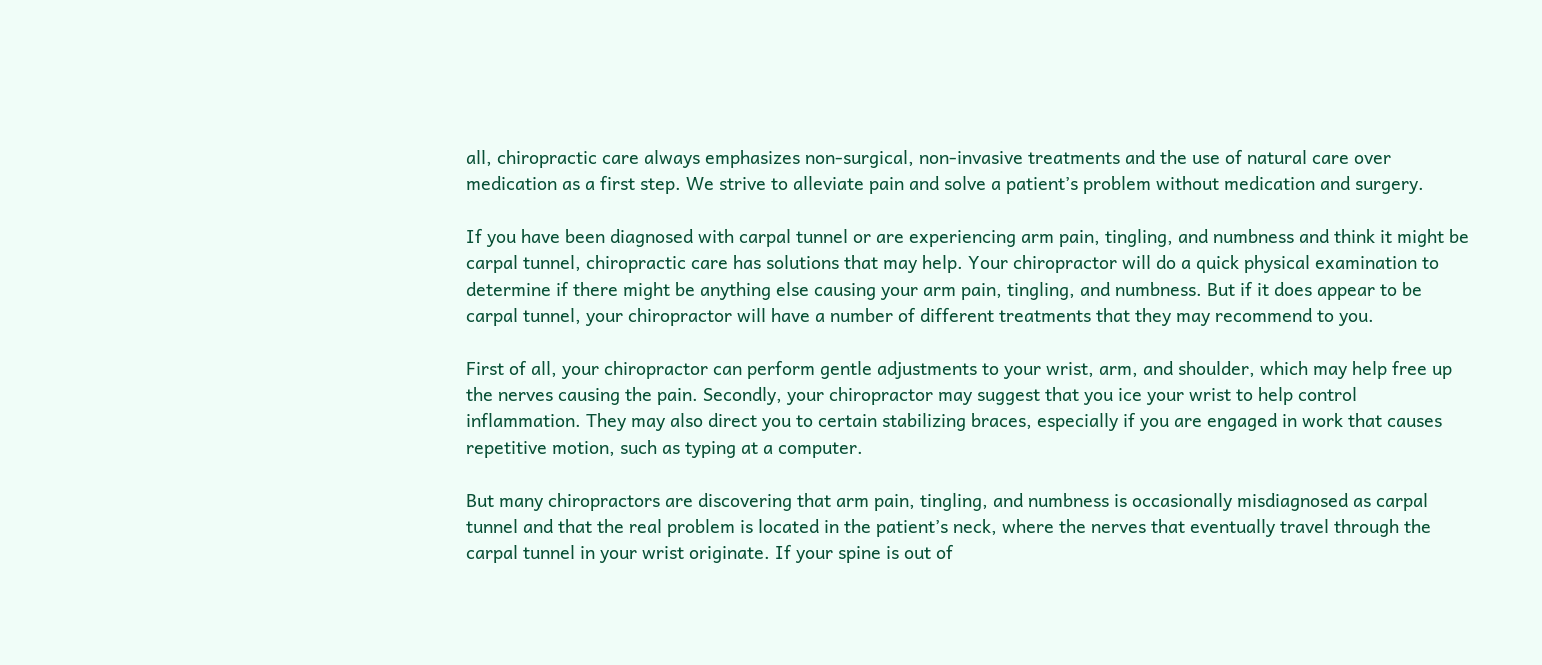all, chiropractic care always emphasizes non-surgical, non-invasive treatments and the use of natural care over medication as a first step. We strive to alleviate pain and solve a patient’s problem without medication and surgery.

If you have been diagnosed with carpal tunnel or are experiencing arm pain, tingling, and numbness and think it might be carpal tunnel, chiropractic care has solutions that may help. Your chiropractor will do a quick physical examination to determine if there might be anything else causing your arm pain, tingling, and numbness. But if it does appear to be carpal tunnel, your chiropractor will have a number of different treatments that they may recommend to you.

First of all, your chiropractor can perform gentle adjustments to your wrist, arm, and shoulder, which may help free up the nerves causing the pain. Secondly, your chiropractor may suggest that you ice your wrist to help control inflammation. They may also direct you to certain stabilizing braces, especially if you are engaged in work that causes repetitive motion, such as typing at a computer.

But many chiropractors are discovering that arm pain, tingling, and numbness is occasionally misdiagnosed as carpal tunnel and that the real problem is located in the patient’s neck, where the nerves that eventually travel through the carpal tunnel in your wrist originate. If your spine is out of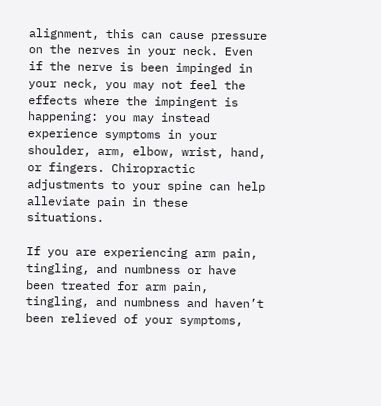alignment, this can cause pressure on the nerves in your neck. Even if the nerve is been impinged in your neck, you may not feel the effects where the impingent is happening: you may instead experience symptoms in your shoulder, arm, elbow, wrist, hand, or fingers. Chiropractic adjustments to your spine can help alleviate pain in these situations.

If you are experiencing arm pain, tingling, and numbness or have been treated for arm pain, tingling, and numbness and haven’t been relieved of your symptoms,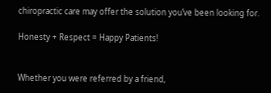chiropractic care may offer the solution you’ve been looking for.

Honesty + Respect = Happy Patients!


Whether you were referred by a friend,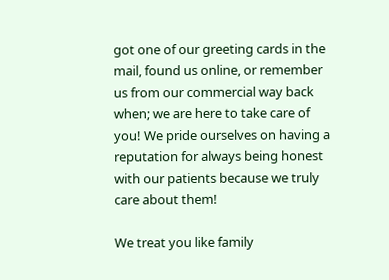got one of our greeting cards in the mail, found us online, or remember us from our commercial way back when; we are here to take care of you! We pride ourselves on having a reputation for always being honest with our patients because we truly care about them!

We treat you like family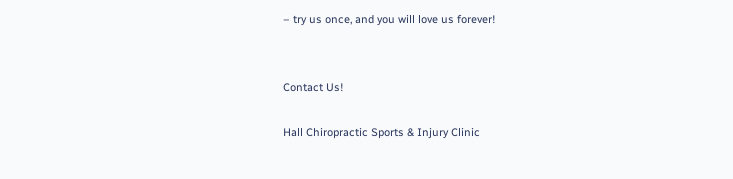– try us once, and you will love us forever!


Contact Us!

Hall Chiropractic Sports & Injury Clinic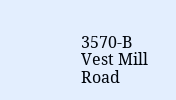3570-B Vest Mill Road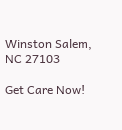Winston Salem, NC 27103

Get Care Now!